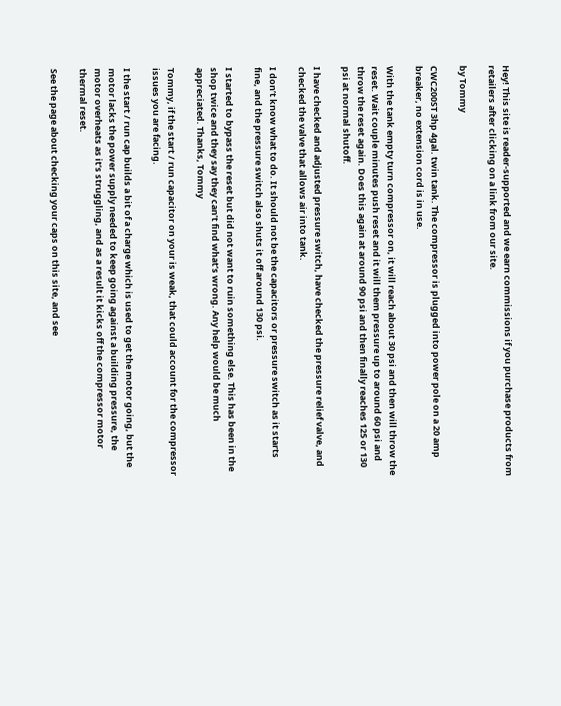Hey! This site is reader-supported and we earn commissions if you purchase products from retailers after clicking on a link from our site.

by Tommy

CWC200ST 3hp 4gal. twin tank. The compressor is plugged into power pole on a 20 amp breaker, no extension cord is in use.

With the tank empty turn compressor on, it will reach about 30 psi and then will throw the reset. Wait couple minutes push reset and it will them pressure up to around 60 psi and throw the reset again. Does this again at around 90 psi and then finally reaches 125 or 130 psi at normal shutoff.

I have checked and adjusted pressure switch, have checked the pressure relief valve, and checked the valve that allows air into tank.

I don’t know what to do. It should not be the capacitors or pressure switch as it starts fine, and the pressure switch also shuts it off around 130 psi.

I started to bypass the reset but did not want to ruin something else. This has been in the shop twice and they say they can’t find what’s wrong. Any help would be much appreciated. Thanks, Tommy

Tommy, if the start / run capacitor on your is weak, that could account for the compressor issues you are facing.

I the start / run cap builds a bit of a charge which is used to get the motor going, but the motor lacks the power supply needed to keep going against a building pressure, the motor overheats as it’s struggling, and as a result it kicks off the compressor motor thermal reset.

See the page about checking your caps on this site, and see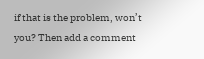if that is the problem, won’t you? Then add a comment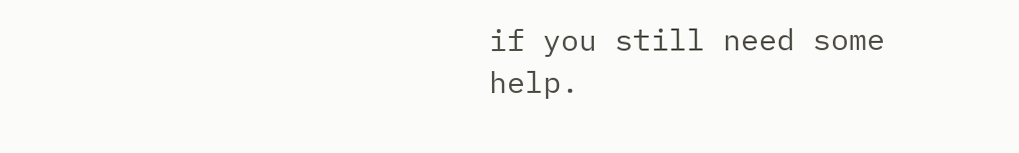if you still need some help.